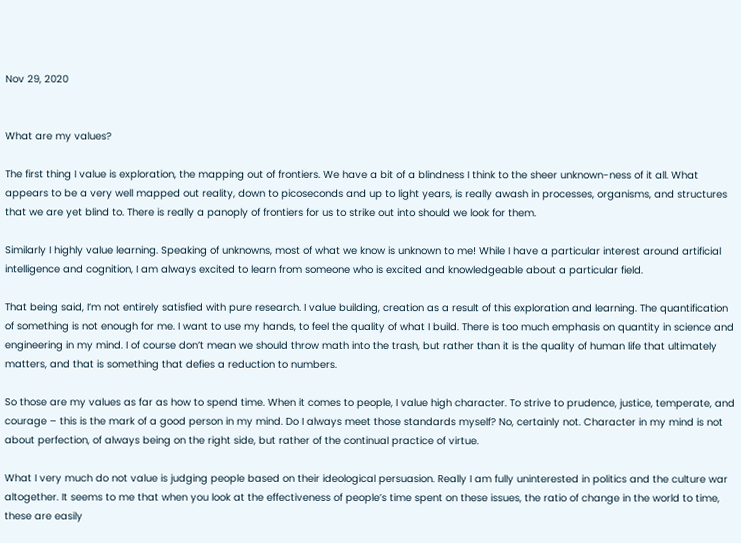Nov 29, 2020


What are my values?

The first thing I value is exploration, the mapping out of frontiers. We have a bit of a blindness I think to the sheer unknown-ness of it all. What appears to be a very well mapped out reality, down to picoseconds and up to light years, is really awash in processes, organisms, and structures that we are yet blind to. There is really a panoply of frontiers for us to strike out into should we look for them.

Similarly I highly value learning. Speaking of unknowns, most of what we know is unknown to me! While I have a particular interest around artificial intelligence and cognition, I am always excited to learn from someone who is excited and knowledgeable about a particular field.

That being said, I’m not entirely satisfied with pure research. I value building, creation as a result of this exploration and learning. The quantification of something is not enough for me. I want to use my hands, to feel the quality of what I build. There is too much emphasis on quantity in science and engineering in my mind. I of course don’t mean we should throw math into the trash, but rather than it is the quality of human life that ultimately matters, and that is something that defies a reduction to numbers.

So those are my values as far as how to spend time. When it comes to people, I value high character. To strive to prudence, justice, temperate, and courage – this is the mark of a good person in my mind. Do I always meet those standards myself? No, certainly not. Character in my mind is not about perfection, of always being on the right side, but rather of the continual practice of virtue.

What I very much do not value is judging people based on their ideological persuasion. Really I am fully uninterested in politics and the culture war altogether. It seems to me that when you look at the effectiveness of people’s time spent on these issues, the ratio of change in the world to time, these are easily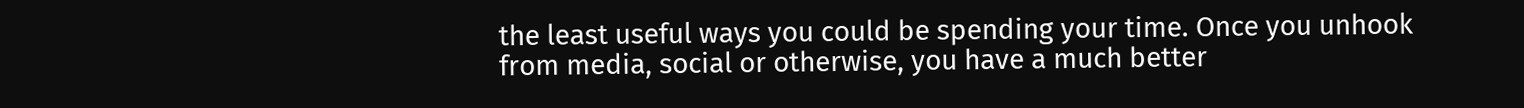the least useful ways you could be spending your time. Once you unhook from media, social or otherwise, you have a much better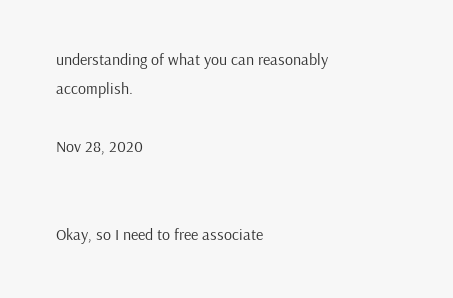understanding of what you can reasonably accomplish.

Nov 28, 2020


Okay, so I need to free associate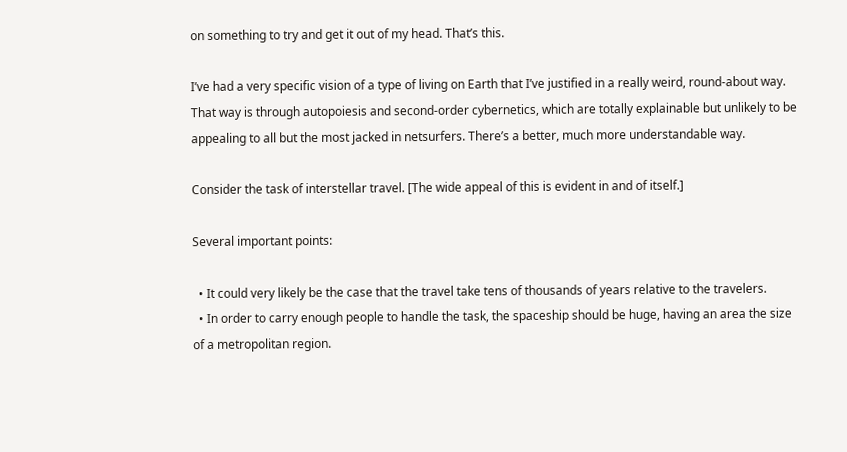on something to try and get it out of my head. That’s this.

I’ve had a very specific vision of a type of living on Earth that I’ve justified in a really weird, round-about way. That way is through autopoiesis and second-order cybernetics, which are totally explainable but unlikely to be appealing to all but the most jacked in netsurfers. There’s a better, much more understandable way.

Consider the task of interstellar travel. [The wide appeal of this is evident in and of itself.]

Several important points:

  • It could very likely be the case that the travel take tens of thousands of years relative to the travelers.
  • In order to carry enough people to handle the task, the spaceship should be huge, having an area the size of a metropolitan region.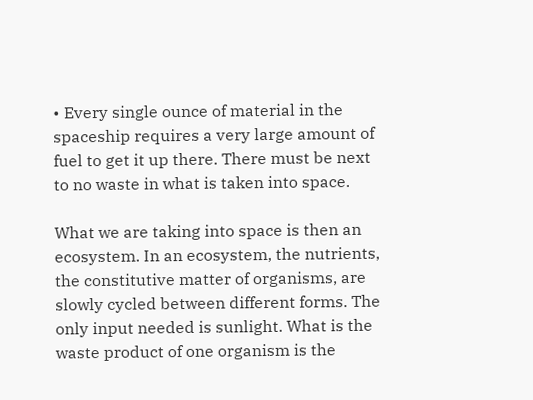• Every single ounce of material in the spaceship requires a very large amount of fuel to get it up there. There must be next to no waste in what is taken into space.

What we are taking into space is then an ecosystem. In an ecosystem, the nutrients, the constitutive matter of organisms, are slowly cycled between different forms. The only input needed is sunlight. What is the waste product of one organism is the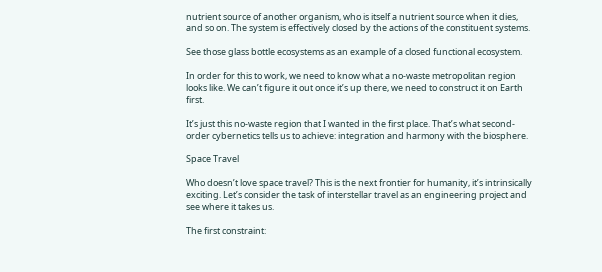nutrient source of another organism, who is itself a nutrient source when it dies, and so on. The system is effectively closed by the actions of the constituent systems.

See those glass bottle ecosystems as an example of a closed functional ecosystem.

In order for this to work, we need to know what a no-waste metropolitan region looks like. We can’t figure it out once it’s up there, we need to construct it on Earth first.

It’s just this no-waste region that I wanted in the first place. That’s what second-order cybernetics tells us to achieve: integration and harmony with the biosphere.

Space Travel

Who doesn’t love space travel? This is the next frontier for humanity, it’s intrinsically exciting. Let’s consider the task of interstellar travel as an engineering project and see where it takes us.

The first constraint: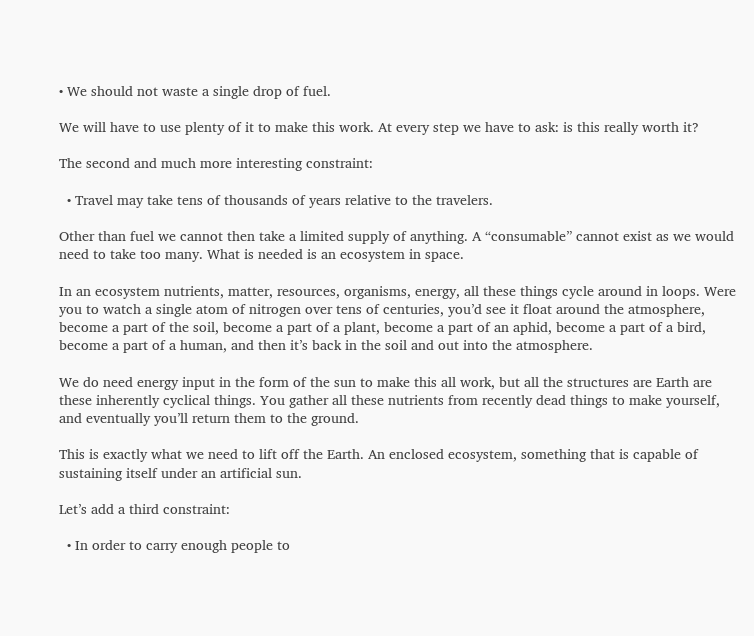• We should not waste a single drop of fuel.

We will have to use plenty of it to make this work. At every step we have to ask: is this really worth it?

The second and much more interesting constraint:

  • Travel may take tens of thousands of years relative to the travelers.

Other than fuel we cannot then take a limited supply of anything. A “consumable” cannot exist as we would need to take too many. What is needed is an ecosystem in space.

In an ecosystem nutrients, matter, resources, organisms, energy, all these things cycle around in loops. Were you to watch a single atom of nitrogen over tens of centuries, you’d see it float around the atmosphere, become a part of the soil, become a part of a plant, become a part of an aphid, become a part of a bird, become a part of a human, and then it’s back in the soil and out into the atmosphere.

We do need energy input in the form of the sun to make this all work, but all the structures are Earth are these inherently cyclical things. You gather all these nutrients from recently dead things to make yourself, and eventually you’ll return them to the ground.

This is exactly what we need to lift off the Earth. An enclosed ecosystem, something that is capable of sustaining itself under an artificial sun.

Let’s add a third constraint:

  • In order to carry enough people to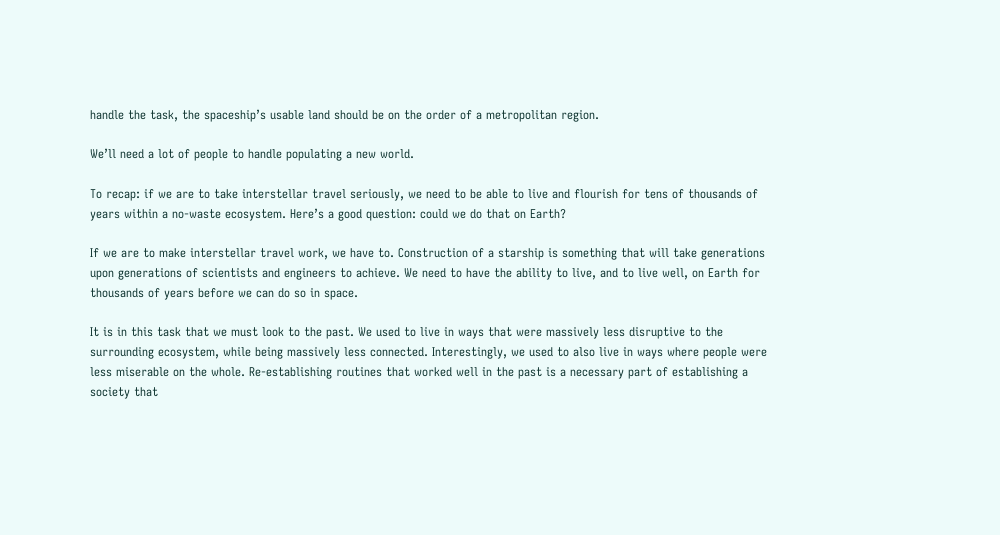handle the task, the spaceship’s usable land should be on the order of a metropolitan region.

We’ll need a lot of people to handle populating a new world.

To recap: if we are to take interstellar travel seriously, we need to be able to live and flourish for tens of thousands of years within a no-waste ecosystem. Here’s a good question: could we do that on Earth?

If we are to make interstellar travel work, we have to. Construction of a starship is something that will take generations upon generations of scientists and engineers to achieve. We need to have the ability to live, and to live well, on Earth for thousands of years before we can do so in space.

It is in this task that we must look to the past. We used to live in ways that were massively less disruptive to the surrounding ecosystem, while being massively less connected. Interestingly, we used to also live in ways where people were less miserable on the whole. Re-establishing routines that worked well in the past is a necessary part of establishing a society that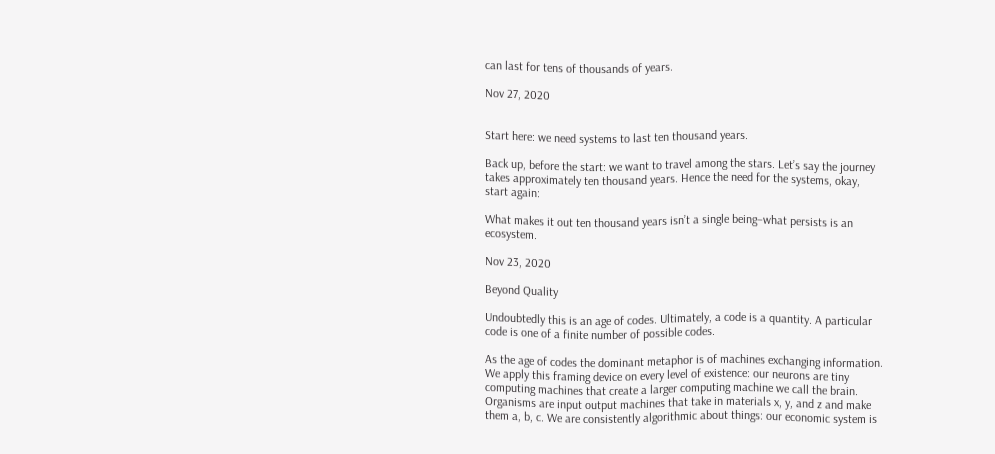can last for tens of thousands of years.

Nov 27, 2020


Start here: we need systems to last ten thousand years.

Back up, before the start: we want to travel among the stars. Let’s say the journey takes approximately ten thousand years. Hence the need for the systems, okay, start again:

What makes it out ten thousand years isn’t a single being–what persists is an ecosystem.

Nov 23, 2020

Beyond Quality

Undoubtedly this is an age of codes. Ultimately, a code is a quantity. A particular code is one of a finite number of possible codes.

As the age of codes the dominant metaphor is of machines exchanging information. We apply this framing device on every level of existence: our neurons are tiny computing machines that create a larger computing machine we call the brain. Organisms are input output machines that take in materials x, y, and z and make them a, b, c. We are consistently algorithmic about things: our economic system is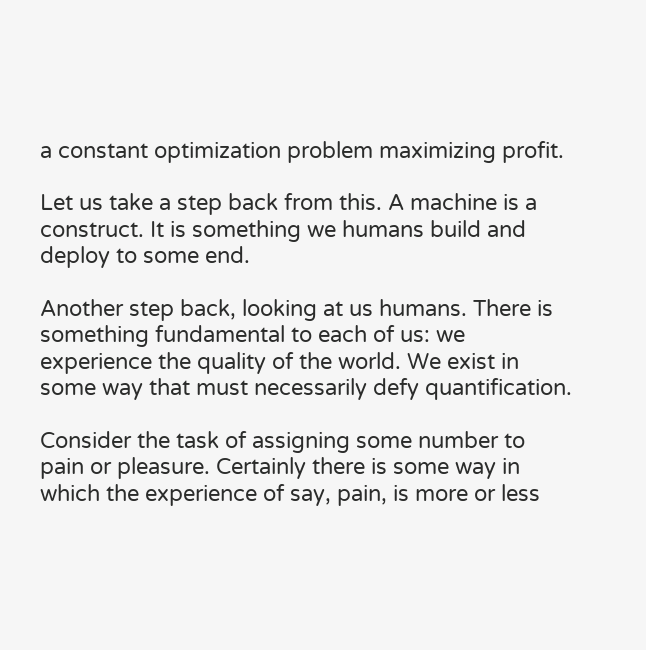a constant optimization problem maximizing profit.

Let us take a step back from this. A machine is a construct. It is something we humans build and deploy to some end.

Another step back, looking at us humans. There is something fundamental to each of us: we experience the quality of the world. We exist in some way that must necessarily defy quantification.

Consider the task of assigning some number to pain or pleasure. Certainly there is some way in which the experience of say, pain, is more or less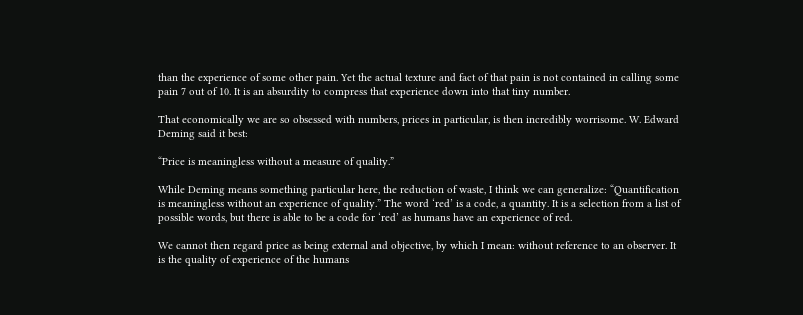than the experience of some other pain. Yet the actual texture and fact of that pain is not contained in calling some pain 7 out of 10. It is an absurdity to compress that experience down into that tiny number.

That economically we are so obsessed with numbers, prices in particular, is then incredibly worrisome. W. Edward Deming said it best:

“Price is meaningless without a measure of quality.”

While Deming means something particular here, the reduction of waste, I think we can generalize: “Quantification is meaningless without an experience of quality.” The word ‘red’ is a code, a quantity. It is a selection from a list of possible words, but there is able to be a code for ‘red’ as humans have an experience of red.

We cannot then regard price as being external and objective, by which I mean: without reference to an observer. It is the quality of experience of the humans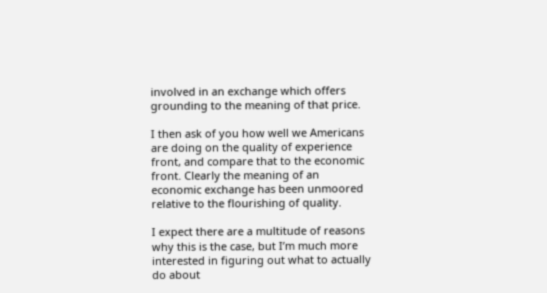involved in an exchange which offers grounding to the meaning of that price.

I then ask of you how well we Americans are doing on the quality of experience front, and compare that to the economic front. Clearly the meaning of an economic exchange has been unmoored relative to the flourishing of quality.

I expect there are a multitude of reasons why this is the case, but I’m much more interested in figuring out what to actually do about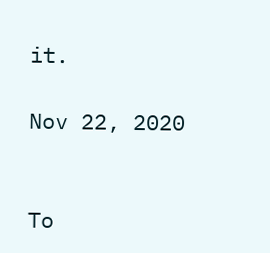it.

Nov 22, 2020


To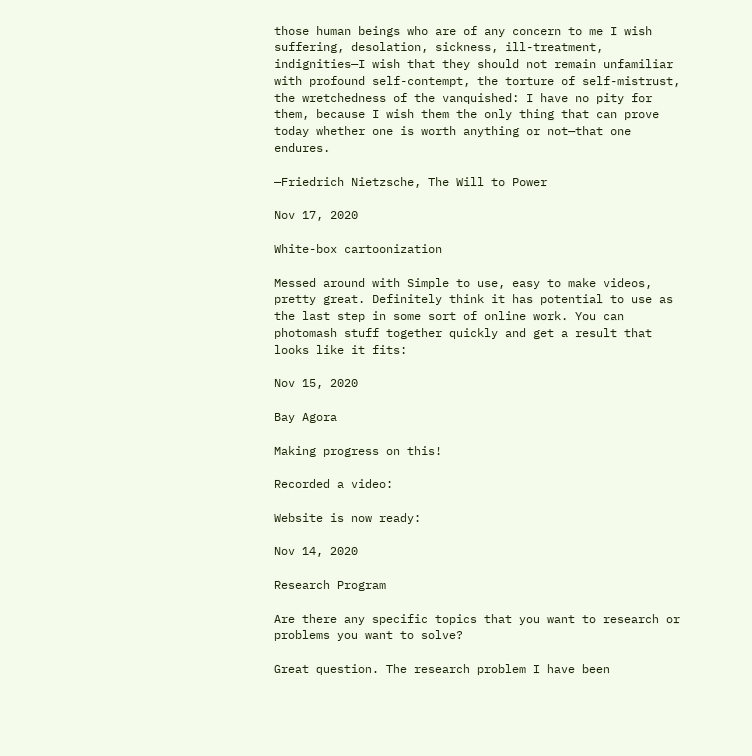those human beings who are of any concern to me I wish suffering, desolation, sickness, ill-treatment, indignities—I wish that they should not remain unfamiliar with profound self-contempt, the torture of self-mistrust, the wretchedness of the vanquished: I have no pity for them, because I wish them the only thing that can prove today whether one is worth anything or not—that one endures.

—Friedrich Nietzsche, The Will to Power

Nov 17, 2020

White-box cartoonization

Messed around with Simple to use, easy to make videos, pretty great. Definitely think it has potential to use as the last step in some sort of online work. You can photomash stuff together quickly and get a result that looks like it fits:

Nov 15, 2020

Bay Agora

Making progress on this!

Recorded a video:

Website is now ready:

Nov 14, 2020

Research Program

Are there any specific topics that you want to research or problems you want to solve?

Great question. The research problem I have been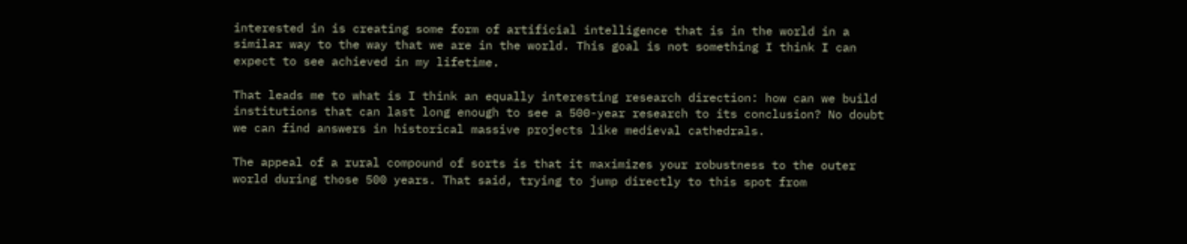interested in is creating some form of artificial intelligence that is in the world in a similar way to the way that we are in the world. This goal is not something I think I can expect to see achieved in my lifetime.

That leads me to what is I think an equally interesting research direction: how can we build institutions that can last long enough to see a 500-year research to its conclusion? No doubt we can find answers in historical massive projects like medieval cathedrals.

The appeal of a rural compound of sorts is that it maximizes your robustness to the outer world during those 500 years. That said, trying to jump directly to this spot from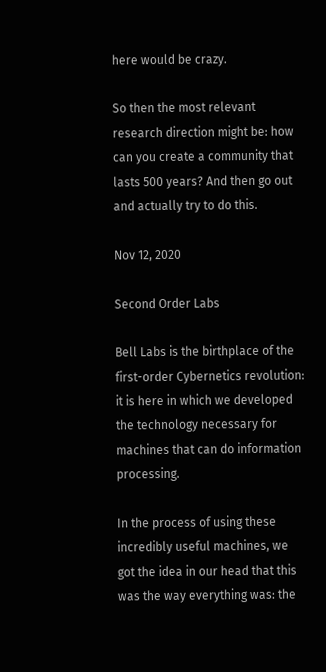here would be crazy.

So then the most relevant research direction might be: how can you create a community that lasts 500 years? And then go out and actually try to do this.

Nov 12, 2020

Second Order Labs

Bell Labs is the birthplace of the first-order Cybernetics revolution: it is here in which we developed the technology necessary for machines that can do information processing.

In the process of using these incredibly useful machines, we got the idea in our head that this was the way everything was: the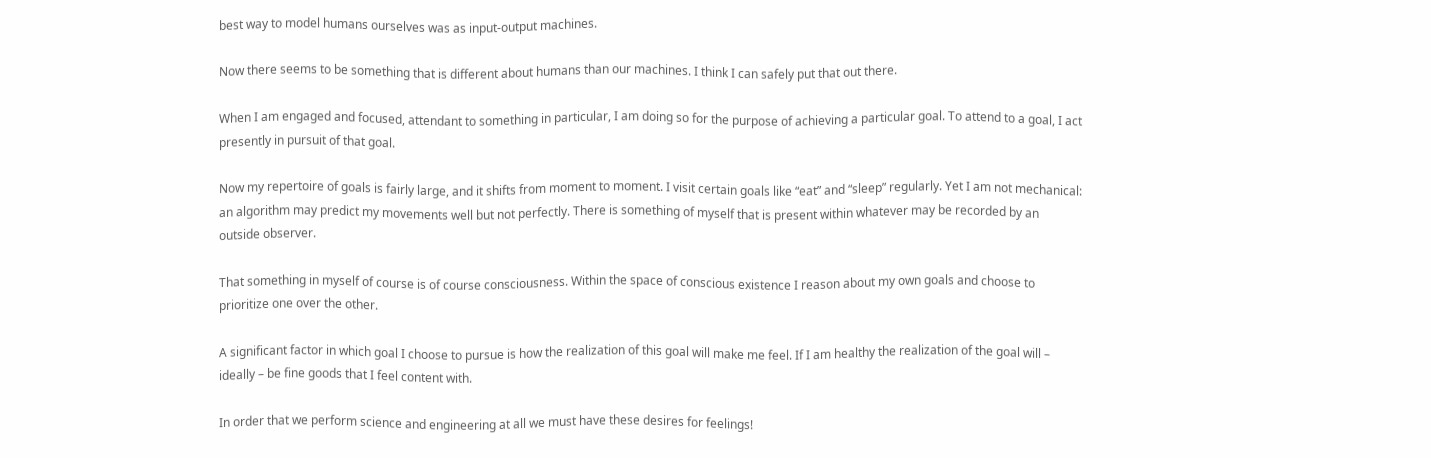best way to model humans ourselves was as input-output machines.

Now there seems to be something that is different about humans than our machines. I think I can safely put that out there.

When I am engaged and focused, attendant to something in particular, I am doing so for the purpose of achieving a particular goal. To attend to a goal, I act presently in pursuit of that goal.

Now my repertoire of goals is fairly large, and it shifts from moment to moment. I visit certain goals like “eat” and “sleep” regularly. Yet I am not mechanical: an algorithm may predict my movements well but not perfectly. There is something of myself that is present within whatever may be recorded by an outside observer.

That something in myself of course is of course consciousness. Within the space of conscious existence I reason about my own goals and choose to prioritize one over the other.

A significant factor in which goal I choose to pursue is how the realization of this goal will make me feel. If I am healthy the realization of the goal will – ideally – be fine goods that I feel content with.

In order that we perform science and engineering at all we must have these desires for feelings!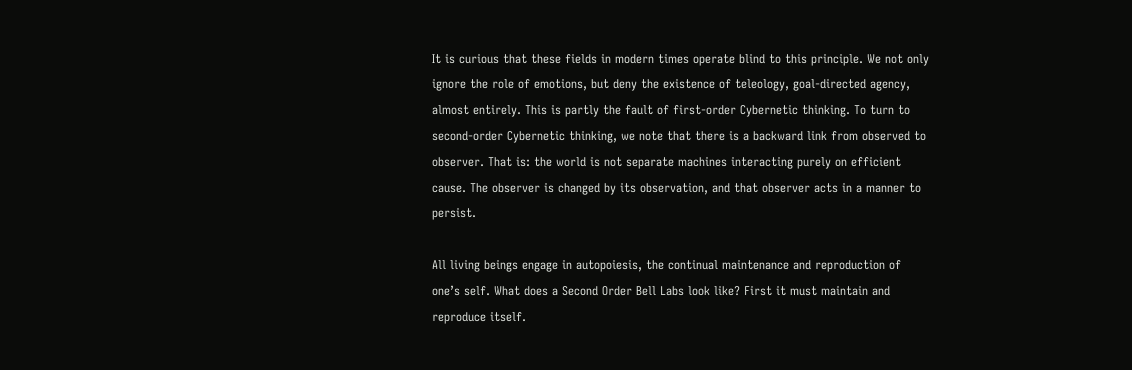It is curious that these fields in modern times operate blind to this principle. We not only ignore the role of emotions, but deny the existence of teleology, goal-directed agency, almost entirely. This is partly the fault of first-order Cybernetic thinking. To turn to second-order Cybernetic thinking, we note that there is a backward link from observed to observer. That is: the world is not separate machines interacting purely on efficient cause. The observer is changed by its observation, and that observer acts in a manner to persist.

All living beings engage in autopoiesis, the continual maintenance and reproduction of one’s self. What does a Second Order Bell Labs look like? First it must maintain and reproduce itself.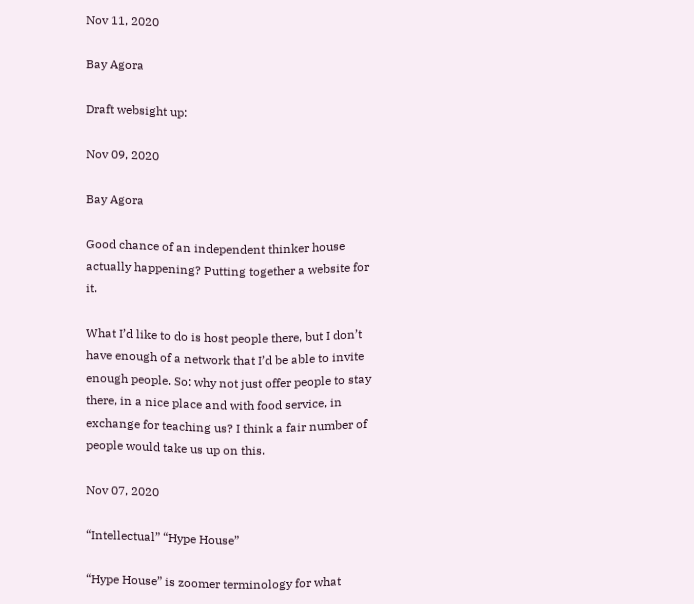Nov 11, 2020

Bay Agora

Draft websight up:

Nov 09, 2020

Bay Agora

Good chance of an independent thinker house actually happening? Putting together a website for it.

What I’d like to do is host people there, but I don’t have enough of a network that I’d be able to invite enough people. So: why not just offer people to stay there, in a nice place and with food service, in exchange for teaching us? I think a fair number of people would take us up on this.

Nov 07, 2020

“Intellectual” “Hype House”

“Hype House” is zoomer terminology for what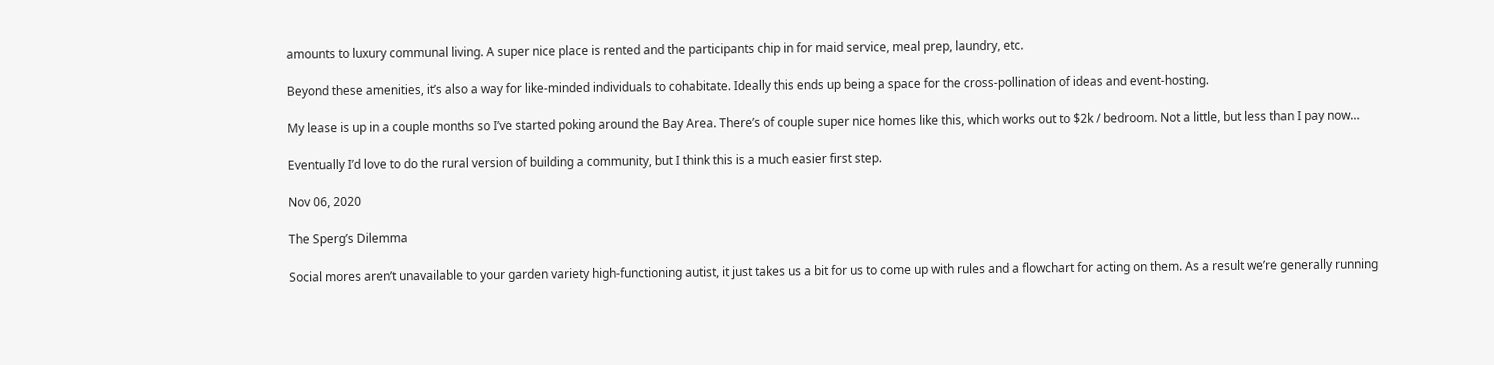amounts to luxury communal living. A super nice place is rented and the participants chip in for maid service, meal prep, laundry, etc.

Beyond these amenities, it’s also a way for like-minded individuals to cohabitate. Ideally this ends up being a space for the cross-pollination of ideas and event-hosting.

My lease is up in a couple months so I’ve started poking around the Bay Area. There’s of couple super nice homes like this, which works out to $2k / bedroom. Not a little, but less than I pay now…

Eventually I’d love to do the rural version of building a community, but I think this is a much easier first step.

Nov 06, 2020

The Sperg’s Dilemma

Social mores aren’t unavailable to your garden variety high-functioning autist, it just takes us a bit for us to come up with rules and a flowchart for acting on them. As a result we’re generally running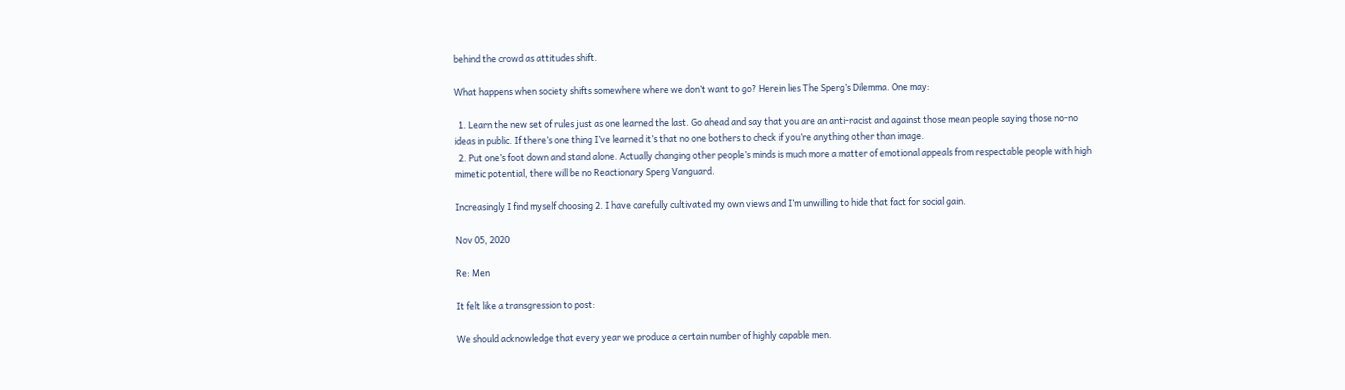behind the crowd as attitudes shift.

What happens when society shifts somewhere where we don’t want to go? Herein lies The Sperg’s Dilemma. One may:

  1. Learn the new set of rules just as one learned the last. Go ahead and say that you are an anti-racist and against those mean people saying those no-no ideas in public. If there’s one thing I’ve learned it’s that no one bothers to check if you’re anything other than image.
  2. Put one’s foot down and stand alone. Actually changing other people’s minds is much more a matter of emotional appeals from respectable people with high mimetic potential, there will be no Reactionary Sperg Vanguard.

Increasingly I find myself choosing 2. I have carefully cultivated my own views and I’m unwilling to hide that fact for social gain.

Nov 05, 2020

Re: Men

It felt like a transgression to post:

We should acknowledge that every year we produce a certain number of highly capable men.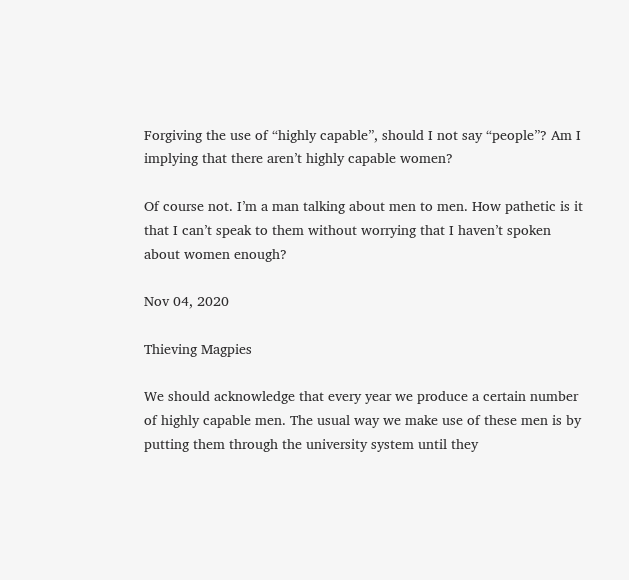Forgiving the use of “highly capable”, should I not say “people”? Am I implying that there aren’t highly capable women?

Of course not. I’m a man talking about men to men. How pathetic is it that I can’t speak to them without worrying that I haven’t spoken about women enough?

Nov 04, 2020

Thieving Magpies

We should acknowledge that every year we produce a certain number of highly capable men. The usual way we make use of these men is by putting them through the university system until they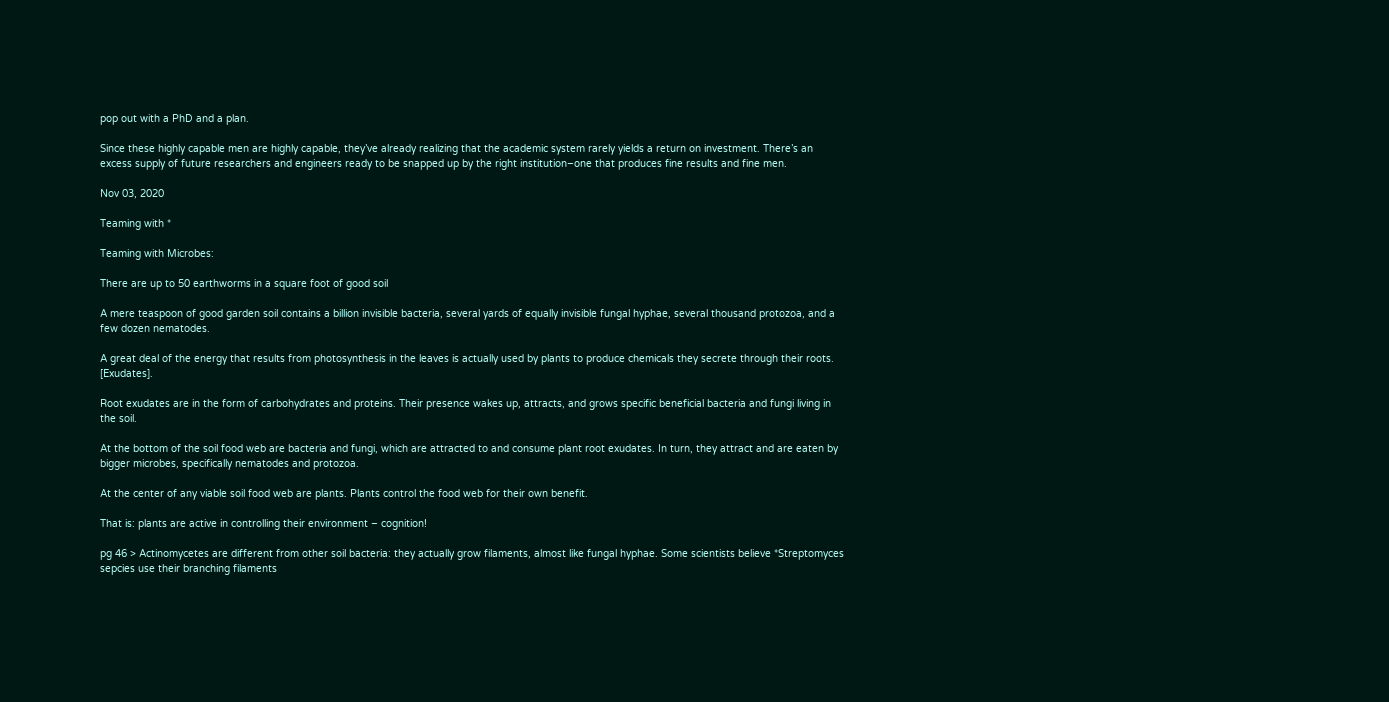pop out with a PhD and a plan.

Since these highly capable men are highly capable, they’ve already realizing that the academic system rarely yields a return on investment. There’s an excess supply of future researchers and engineers ready to be snapped up by the right institution–one that produces fine results and fine men.

Nov 03, 2020

Teaming with *

Teaming with Microbes:

There are up to 50 earthworms in a square foot of good soil

A mere teaspoon of good garden soil contains a billion invisible bacteria, several yards of equally invisible fungal hyphae, several thousand protozoa, and a few dozen nematodes.

A great deal of the energy that results from photosynthesis in the leaves is actually used by plants to produce chemicals they secrete through their roots. [Exudates].

Root exudates are in the form of carbohydrates and proteins. Their presence wakes up, attracts, and grows specific beneficial bacteria and fungi living in the soil.

At the bottom of the soil food web are bacteria and fungi, which are attracted to and consume plant root exudates. In turn, they attract and are eaten by bigger microbes, specifically nematodes and protozoa.

At the center of any viable soil food web are plants. Plants control the food web for their own benefit.

That is: plants are active in controlling their environment – cognition!

pg 46 > Actinomycetes are different from other soil bacteria: they actually grow filaments, almost like fungal hyphae. Some scientists believe *Streptomyces sepcies use their branching filaments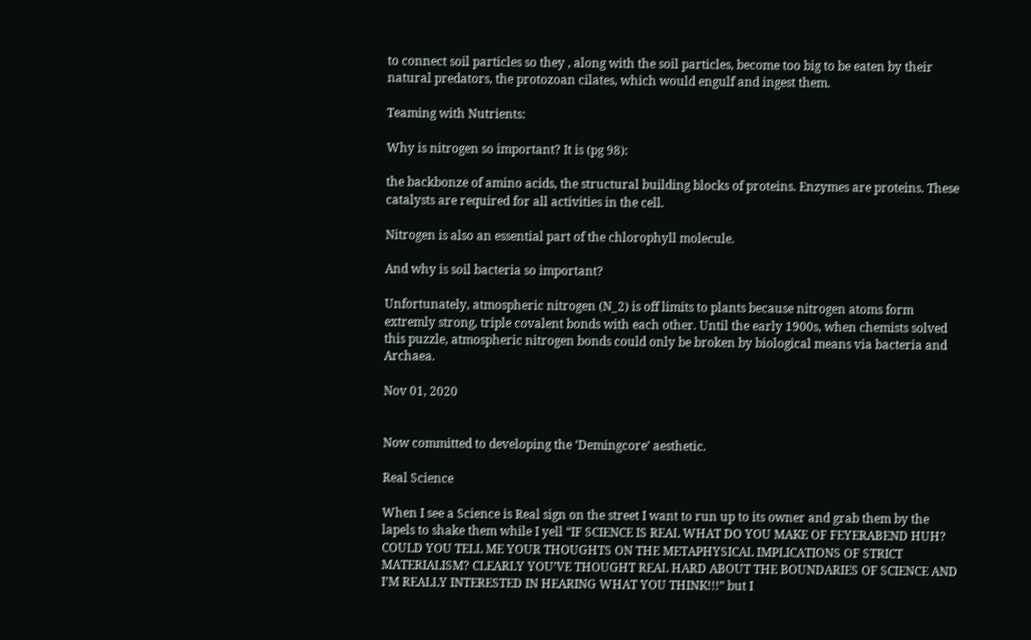to connect soil particles so they , along with the soil particles, become too big to be eaten by their natural predators, the protozoan cilates, which would engulf and ingest them.

Teaming with Nutrients:

Why is nitrogen so important? It is (pg 98):

the backbonze of amino acids, the structural building blocks of proteins. Enzymes are proteins. These catalysts are required for all activities in the cell.

Nitrogen is also an essential part of the chlorophyll molecule.

And why is soil bacteria so important?

Unfortunately, atmospheric nitrogen (N_2) is off limits to plants because nitrogen atoms form extremly strong, triple covalent bonds with each other. Until the early 1900s, when chemists solved this puzzle, atmospheric nitrogen bonds could only be broken by biological means via bacteria and Archaea.

Nov 01, 2020


Now committed to developing the ‘Demingcore’ aesthetic.

Real Science

When I see a Science is Real sign on the street I want to run up to its owner and grab them by the lapels to shake them while I yell “IF SCIENCE IS REAL WHAT DO YOU MAKE OF FEYERABEND HUH? COULD YOU TELL ME YOUR THOUGHTS ON THE METAPHYSICAL IMPLICATIONS OF STRICT MATERIALISM? CLEARLY YOU’VE THOUGHT REAL HARD ABOUT THE BOUNDARIES OF SCIENCE AND I’M REALLY INTERESTED IN HEARING WHAT YOU THINK!!!” but I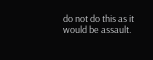do not do this as it would be assault.